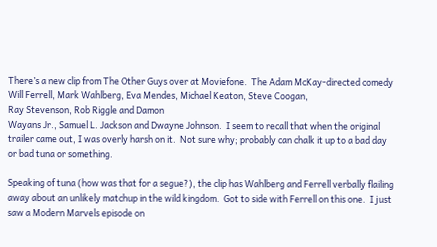There’s a new clip from The Other Guys over at Moviefone.  The Adam McKay-directed comedy Will Ferrell, Mark Wahlberg, Eva Mendes, Michael Keaton, Steve Coogan,
Ray Stevenson, Rob Riggle and Damon
Wayans Jr., Samuel L. Jackson and Dwayne Johnson.  I seem to recall that when the original trailer came out, I was overly harsh on it.  Not sure why; probably can chalk it up to a bad day or bad tuna or something.

Speaking of tuna (how was that for a segue?), the clip has Wahlberg and Ferrell verbally flailing away about an unlikely matchup in the wild kingdom.  Got to side with Ferrell on this one.  I just saw a Modern Marvels episode on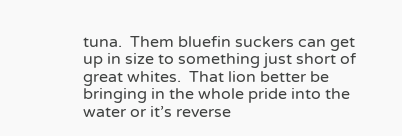tuna.  Them bluefin suckers can get up in size to something just short of great whites.  That lion better be bringing in the whole pride into the water or it’s reverse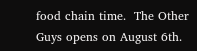food chain time.  The Other Guys opens on August 6th.